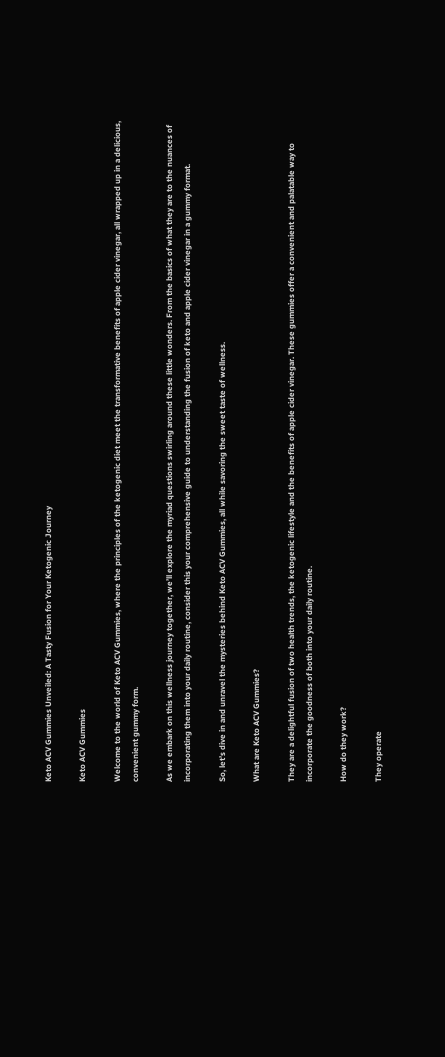Keto ACV Gummies Unveiled: A Tasty Fusion for Your Ketogenic Journey

Keto ACV Gummies

Welcome to the world of Keto ACV Gummies, where the principles of the ketogenic diet meet the transformative benefits of apple cider vinegar, all wrapped up in a delicious, convenient gummy form.

As we embark on this wellness journey together, we’ll explore the myriad questions swirling around these little wonders. From the basics of what they are to the nuances of incorporating them into your daily routine, consider this your comprehensive guide to understanding the fusion of keto and apple cider vinegar in a gummy format.

So, let’s dive in and unravel the mysteries behind Keto ACV Gummies, all while savoring the sweet taste of wellness.

What are Keto ACV Gummies?

They are a delightful fusion of two health trends, the ketogenic lifestyle and the benefits of apple cider vinegar. These gummies offer a convenient and palatable way to incorporate the goodness of both into your daily routine.

How do they work?

They operate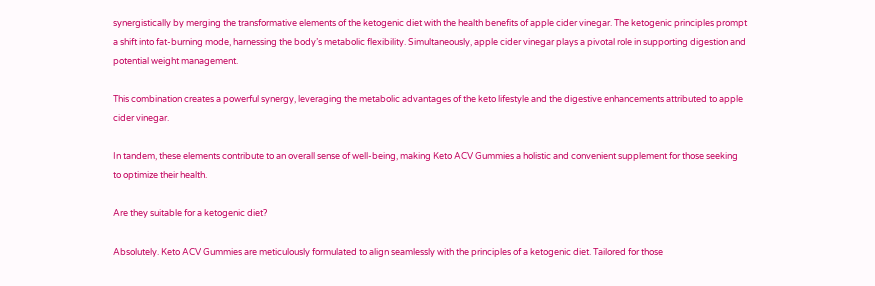synergistically by merging the transformative elements of the ketogenic diet with the health benefits of apple cider vinegar. The ketogenic principles prompt a shift into fat-burning mode, harnessing the body’s metabolic flexibility. Simultaneously, apple cider vinegar plays a pivotal role in supporting digestion and potential weight management.

This combination creates a powerful synergy, leveraging the metabolic advantages of the keto lifestyle and the digestive enhancements attributed to apple cider vinegar.

In tandem, these elements contribute to an overall sense of well-being, making Keto ACV Gummies a holistic and convenient supplement for those seeking to optimize their health.

Are they suitable for a ketogenic diet?

Absolutely. Keto ACV Gummies are meticulously formulated to align seamlessly with the principles of a ketogenic diet. Tailored for those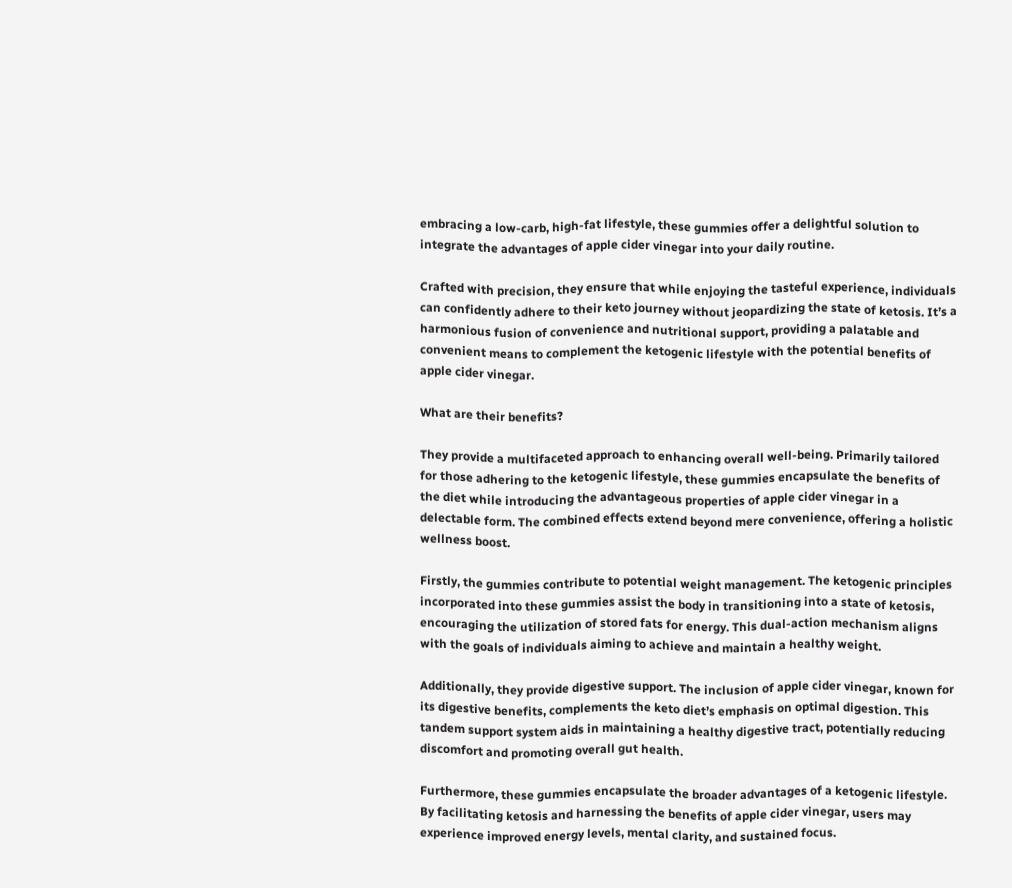embracing a low-carb, high-fat lifestyle, these gummies offer a delightful solution to integrate the advantages of apple cider vinegar into your daily routine.

Crafted with precision, they ensure that while enjoying the tasteful experience, individuals can confidently adhere to their keto journey without jeopardizing the state of ketosis. It’s a harmonious fusion of convenience and nutritional support, providing a palatable and convenient means to complement the ketogenic lifestyle with the potential benefits of apple cider vinegar.

What are their benefits?

They provide a multifaceted approach to enhancing overall well-being. Primarily tailored for those adhering to the ketogenic lifestyle, these gummies encapsulate the benefits of the diet while introducing the advantageous properties of apple cider vinegar in a delectable form. The combined effects extend beyond mere convenience, offering a holistic wellness boost.

Firstly, the gummies contribute to potential weight management. The ketogenic principles incorporated into these gummies assist the body in transitioning into a state of ketosis, encouraging the utilization of stored fats for energy. This dual-action mechanism aligns with the goals of individuals aiming to achieve and maintain a healthy weight.

Additionally, they provide digestive support. The inclusion of apple cider vinegar, known for its digestive benefits, complements the keto diet’s emphasis on optimal digestion. This tandem support system aids in maintaining a healthy digestive tract, potentially reducing discomfort and promoting overall gut health.

Furthermore, these gummies encapsulate the broader advantages of a ketogenic lifestyle. By facilitating ketosis and harnessing the benefits of apple cider vinegar, users may experience improved energy levels, mental clarity, and sustained focus.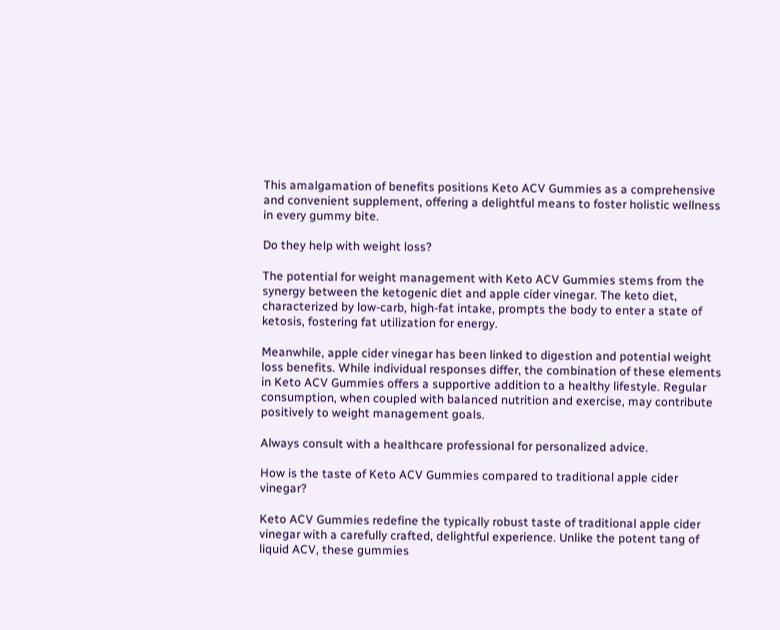This amalgamation of benefits positions Keto ACV Gummies as a comprehensive and convenient supplement, offering a delightful means to foster holistic wellness in every gummy bite.

Do they help with weight loss?

The potential for weight management with Keto ACV Gummies stems from the synergy between the ketogenic diet and apple cider vinegar. The keto diet, characterized by low-carb, high-fat intake, prompts the body to enter a state of ketosis, fostering fat utilization for energy.

Meanwhile, apple cider vinegar has been linked to digestion and potential weight loss benefits. While individual responses differ, the combination of these elements in Keto ACV Gummies offers a supportive addition to a healthy lifestyle. Regular consumption, when coupled with balanced nutrition and exercise, may contribute positively to weight management goals.

Always consult with a healthcare professional for personalized advice.

How is the taste of Keto ACV Gummies compared to traditional apple cider vinegar?

Keto ACV Gummies redefine the typically robust taste of traditional apple cider vinegar with a carefully crafted, delightful experience. Unlike the potent tang of liquid ACV, these gummies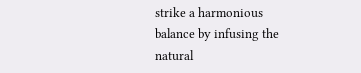strike a harmonious balance by infusing the natural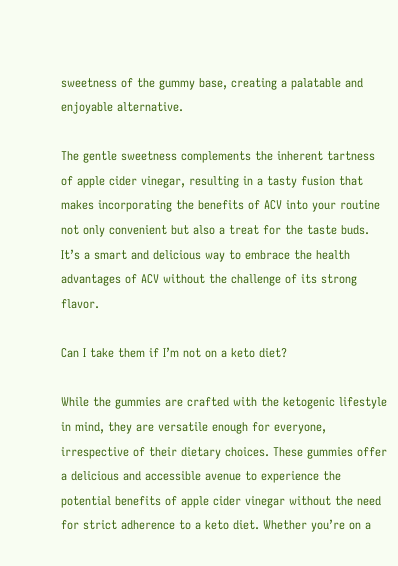sweetness of the gummy base, creating a palatable and enjoyable alternative.

The gentle sweetness complements the inherent tartness of apple cider vinegar, resulting in a tasty fusion that makes incorporating the benefits of ACV into your routine not only convenient but also a treat for the taste buds. It’s a smart and delicious way to embrace the health advantages of ACV without the challenge of its strong flavor.

Can I take them if I’m not on a keto diet?

While the gummies are crafted with the ketogenic lifestyle in mind, they are versatile enough for everyone, irrespective of their dietary choices. These gummies offer a delicious and accessible avenue to experience the potential benefits of apple cider vinegar without the need for strict adherence to a keto diet. Whether you’re on a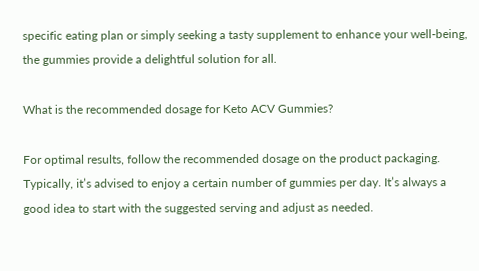specific eating plan or simply seeking a tasty supplement to enhance your well-being, the gummies provide a delightful solution for all.

What is the recommended dosage for Keto ACV Gummies?

For optimal results, follow the recommended dosage on the product packaging. Typically, it’s advised to enjoy a certain number of gummies per day. It’s always a good idea to start with the suggested serving and adjust as needed.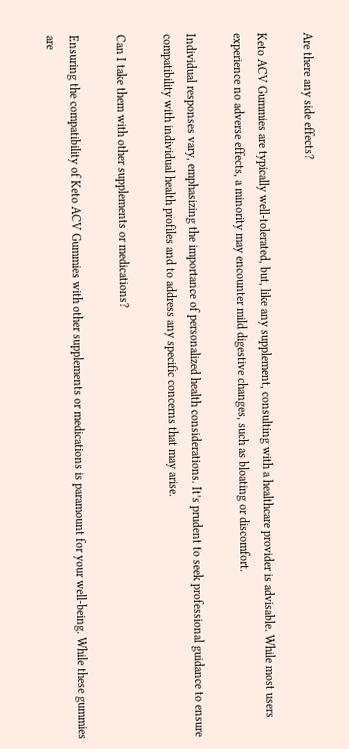Are there any side effects?

Keto ACV Gummies are typically well-tolerated, but, like any supplement, consulting with a healthcare provider is advisable. While most users experience no adverse effects, a minority may encounter mild digestive changes, such as bloating or discomfort.

Individual responses vary, emphasizing the importance of personalized health considerations. It’s prudent to seek professional guidance to ensure compatibility with individual health profiles and to address any specific concerns that may arise.

Can I take them with other supplements or medications?

Ensuring the compatibility of Keto ACV Gummies with other supplements or medications is paramount for your well-being. While these gummies are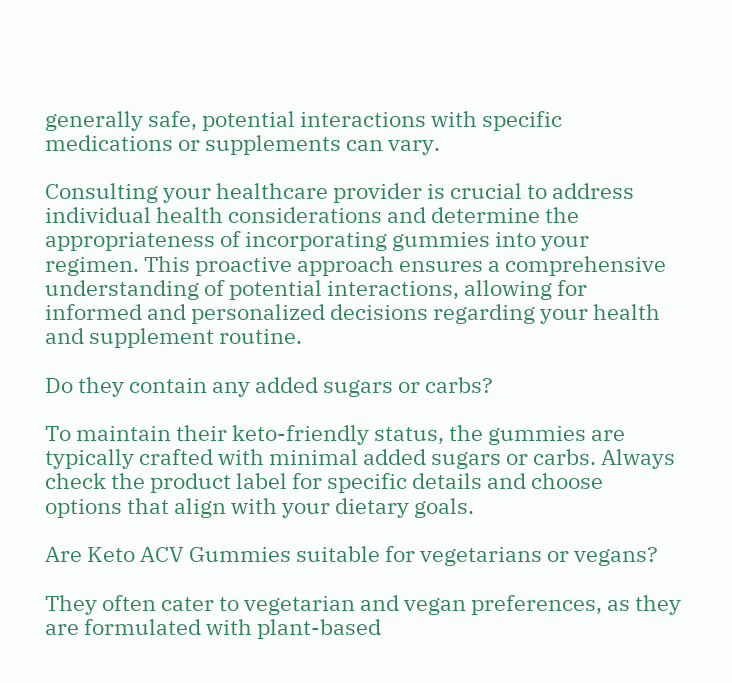generally safe, potential interactions with specific medications or supplements can vary.

Consulting your healthcare provider is crucial to address individual health considerations and determine the appropriateness of incorporating gummies into your regimen. This proactive approach ensures a comprehensive understanding of potential interactions, allowing for informed and personalized decisions regarding your health and supplement routine.

Do they contain any added sugars or carbs?

To maintain their keto-friendly status, the gummies are typically crafted with minimal added sugars or carbs. Always check the product label for specific details and choose options that align with your dietary goals.

Are Keto ACV Gummies suitable for vegetarians or vegans?

They often cater to vegetarian and vegan preferences, as they are formulated with plant-based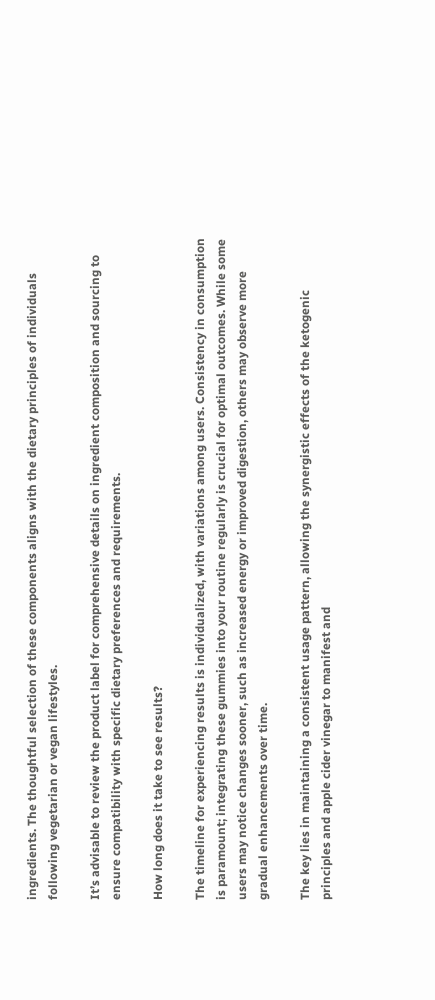ingredients. The thoughtful selection of these components aligns with the dietary principles of individuals following vegetarian or vegan lifestyles.

It’s advisable to review the product label for comprehensive details on ingredient composition and sourcing to ensure compatibility with specific dietary preferences and requirements.

How long does it take to see results?

The timeline for experiencing results is individualized, with variations among users. Consistency in consumption is paramount; integrating these gummies into your routine regularly is crucial for optimal outcomes. While some users may notice changes sooner, such as increased energy or improved digestion, others may observe more gradual enhancements over time.

The key lies in maintaining a consistent usage pattern, allowing the synergistic effects of the ketogenic principles and apple cider vinegar to manifest and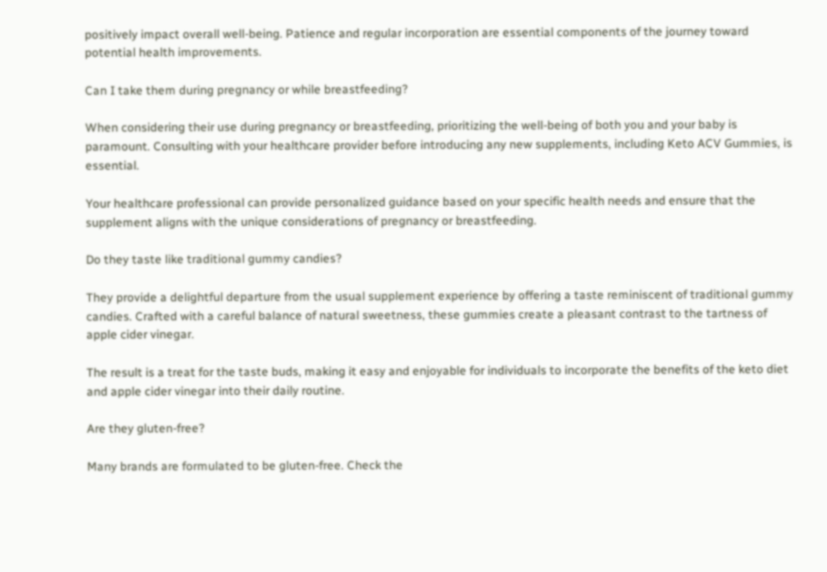positively impact overall well-being. Patience and regular incorporation are essential components of the journey toward potential health improvements.

Can I take them during pregnancy or while breastfeeding?

When considering their use during pregnancy or breastfeeding, prioritizing the well-being of both you and your baby is paramount. Consulting with your healthcare provider before introducing any new supplements, including Keto ACV Gummies, is essential.

Your healthcare professional can provide personalized guidance based on your specific health needs and ensure that the supplement aligns with the unique considerations of pregnancy or breastfeeding.

Do they taste like traditional gummy candies?

They provide a delightful departure from the usual supplement experience by offering a taste reminiscent of traditional gummy candies. Crafted with a careful balance of natural sweetness, these gummies create a pleasant contrast to the tartness of apple cider vinegar.

The result is a treat for the taste buds, making it easy and enjoyable for individuals to incorporate the benefits of the keto diet and apple cider vinegar into their daily routine.

Are they gluten-free?

Many brands are formulated to be gluten-free. Check the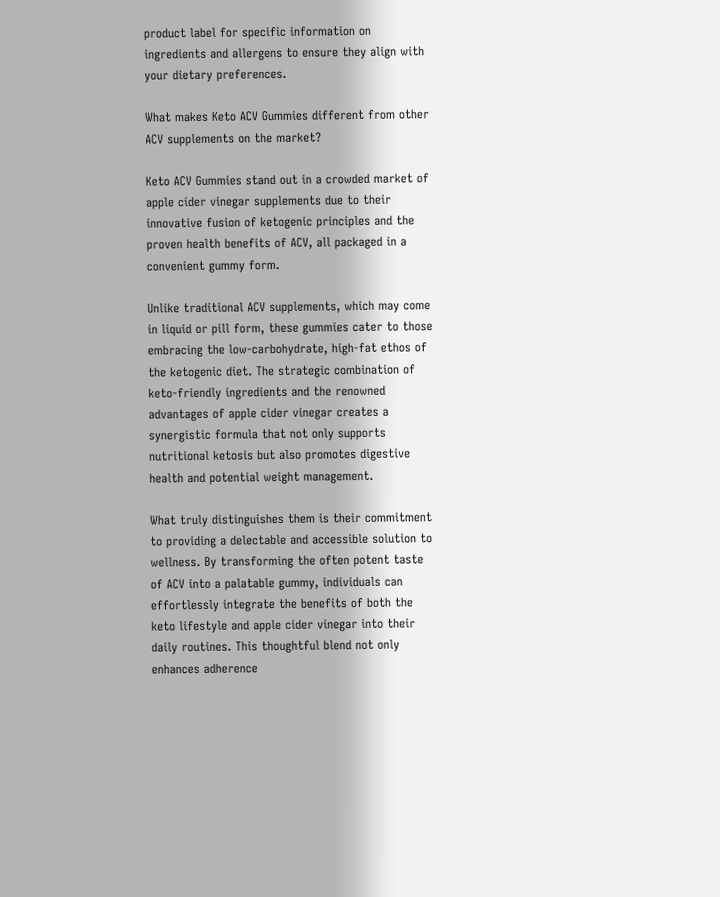product label for specific information on ingredients and allergens to ensure they align with your dietary preferences.

What makes Keto ACV Gummies different from other ACV supplements on the market?

Keto ACV Gummies stand out in a crowded market of apple cider vinegar supplements due to their innovative fusion of ketogenic principles and the proven health benefits of ACV, all packaged in a convenient gummy form.

Unlike traditional ACV supplements, which may come in liquid or pill form, these gummies cater to those embracing the low-carbohydrate, high-fat ethos of the ketogenic diet. The strategic combination of keto-friendly ingredients and the renowned advantages of apple cider vinegar creates a synergistic formula that not only supports nutritional ketosis but also promotes digestive health and potential weight management.

What truly distinguishes them is their commitment to providing a delectable and accessible solution to wellness. By transforming the often potent taste of ACV into a palatable gummy, individuals can effortlessly integrate the benefits of both the keto lifestyle and apple cider vinegar into their daily routines. This thoughtful blend not only enhances adherence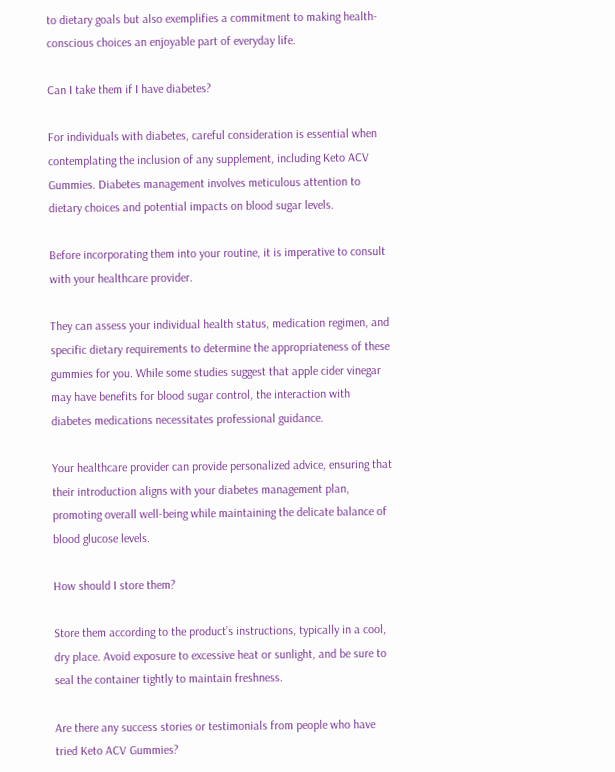to dietary goals but also exemplifies a commitment to making health-conscious choices an enjoyable part of everyday life.

Can I take them if I have diabetes?

For individuals with diabetes, careful consideration is essential when contemplating the inclusion of any supplement, including Keto ACV Gummies. Diabetes management involves meticulous attention to dietary choices and potential impacts on blood sugar levels.

Before incorporating them into your routine, it is imperative to consult with your healthcare provider.

They can assess your individual health status, medication regimen, and specific dietary requirements to determine the appropriateness of these gummies for you. While some studies suggest that apple cider vinegar may have benefits for blood sugar control, the interaction with diabetes medications necessitates professional guidance.

Your healthcare provider can provide personalized advice, ensuring that their introduction aligns with your diabetes management plan, promoting overall well-being while maintaining the delicate balance of blood glucose levels.

How should I store them?

Store them according to the product’s instructions, typically in a cool, dry place. Avoid exposure to excessive heat or sunlight, and be sure to seal the container tightly to maintain freshness.

Are there any success stories or testimonials from people who have tried Keto ACV Gummies?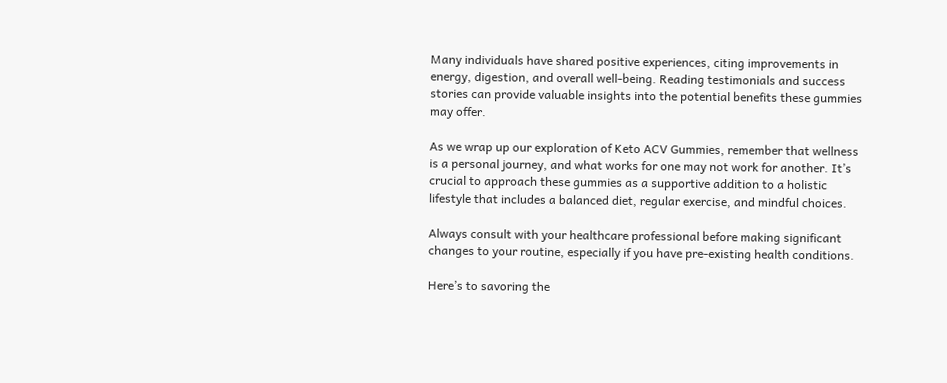Many individuals have shared positive experiences, citing improvements in energy, digestion, and overall well-being. Reading testimonials and success stories can provide valuable insights into the potential benefits these gummies may offer.

As we wrap up our exploration of Keto ACV Gummies, remember that wellness is a personal journey, and what works for one may not work for another. It’s crucial to approach these gummies as a supportive addition to a holistic lifestyle that includes a balanced diet, regular exercise, and mindful choices.

Always consult with your healthcare professional before making significant changes to your routine, especially if you have pre-existing health conditions.

Here’s to savoring the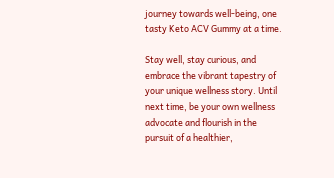journey towards well-being, one tasty Keto ACV Gummy at a time.

Stay well, stay curious, and embrace the vibrant tapestry of your unique wellness story. Until next time, be your own wellness advocate and flourish in the pursuit of a healthier,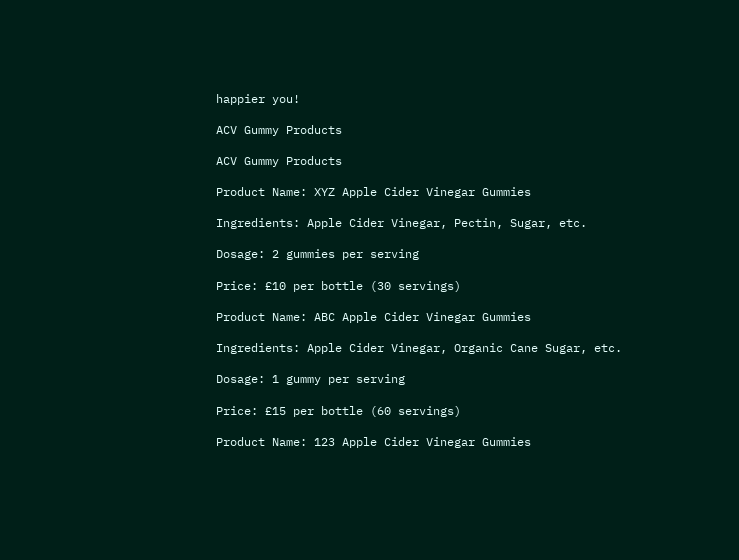happier you!

ACV Gummy Products

ACV Gummy Products

Product Name: XYZ Apple Cider Vinegar Gummies

Ingredients: Apple Cider Vinegar, Pectin, Sugar, etc.

Dosage: 2 gummies per serving

Price: £10 per bottle (30 servings)

Product Name: ABC Apple Cider Vinegar Gummies

Ingredients: Apple Cider Vinegar, Organic Cane Sugar, etc.

Dosage: 1 gummy per serving

Price: £15 per bottle (60 servings)

Product Name: 123 Apple Cider Vinegar Gummies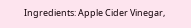Ingredients: Apple Cider Vinegar,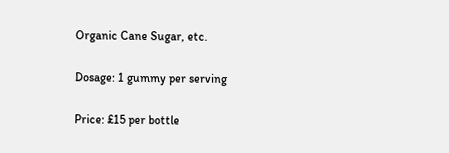Organic Cane Sugar, etc.

Dosage: 1 gummy per serving

Price: £15 per bottle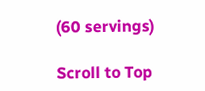(60 servings)

Scroll to Top